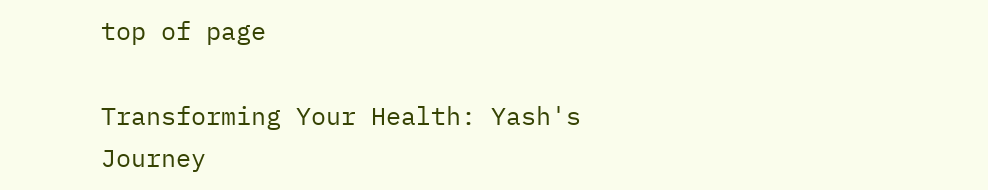top of page

Transforming Your Health: Yash's Journey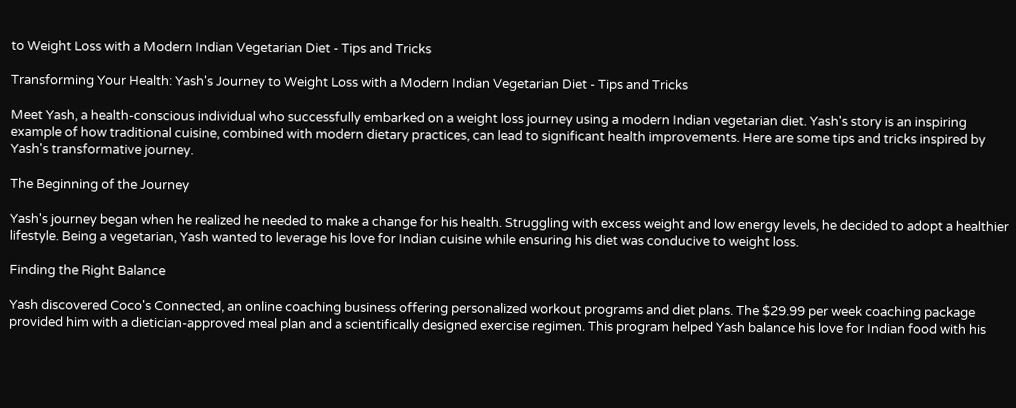to Weight Loss with a Modern Indian Vegetarian Diet - Tips and Tricks

Transforming Your Health: Yash's Journey to Weight Loss with a Modern Indian Vegetarian Diet - Tips and Tricks

Meet Yash, a health-conscious individual who successfully embarked on a weight loss journey using a modern Indian vegetarian diet. Yash's story is an inspiring example of how traditional cuisine, combined with modern dietary practices, can lead to significant health improvements. Here are some tips and tricks inspired by Yash's transformative journey.

The Beginning of the Journey

Yash's journey began when he realized he needed to make a change for his health. Struggling with excess weight and low energy levels, he decided to adopt a healthier lifestyle. Being a vegetarian, Yash wanted to leverage his love for Indian cuisine while ensuring his diet was conducive to weight loss.

Finding the Right Balance

Yash discovered Coco's Connected, an online coaching business offering personalized workout programs and diet plans. The $29.99 per week coaching package provided him with a dietician-approved meal plan and a scientifically designed exercise regimen. This program helped Yash balance his love for Indian food with his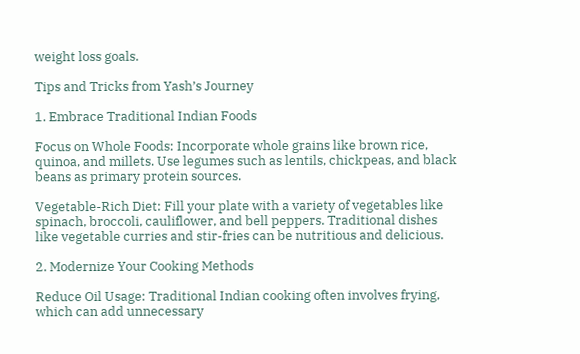weight loss goals.

Tips and Tricks from Yash’s Journey

1. Embrace Traditional Indian Foods

Focus on Whole Foods: Incorporate whole grains like brown rice, quinoa, and millets. Use legumes such as lentils, chickpeas, and black beans as primary protein sources.

Vegetable-Rich Diet: Fill your plate with a variety of vegetables like spinach, broccoli, cauliflower, and bell peppers. Traditional dishes like vegetable curries and stir-fries can be nutritious and delicious.

2. Modernize Your Cooking Methods

Reduce Oil Usage: Traditional Indian cooking often involves frying, which can add unnecessary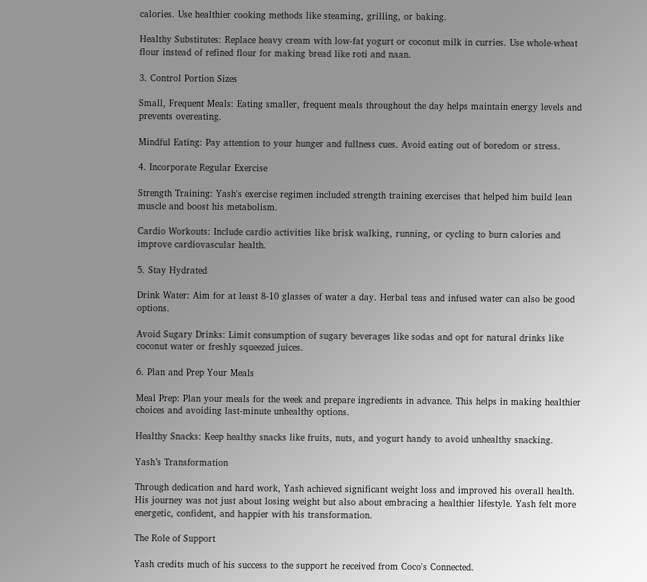calories. Use healthier cooking methods like steaming, grilling, or baking.

Healthy Substitutes: Replace heavy cream with low-fat yogurt or coconut milk in curries. Use whole-wheat flour instead of refined flour for making bread like roti and naan.

3. Control Portion Sizes

Small, Frequent Meals: Eating smaller, frequent meals throughout the day helps maintain energy levels and prevents overeating.

Mindful Eating: Pay attention to your hunger and fullness cues. Avoid eating out of boredom or stress.

4. Incorporate Regular Exercise

Strength Training: Yash's exercise regimen included strength training exercises that helped him build lean muscle and boost his metabolism.

Cardio Workouts: Include cardio activities like brisk walking, running, or cycling to burn calories and improve cardiovascular health.

5. Stay Hydrated

Drink Water: Aim for at least 8-10 glasses of water a day. Herbal teas and infused water can also be good options.

Avoid Sugary Drinks: Limit consumption of sugary beverages like sodas and opt for natural drinks like coconut water or freshly squeezed juices.

6. Plan and Prep Your Meals

Meal Prep: Plan your meals for the week and prepare ingredients in advance. This helps in making healthier choices and avoiding last-minute unhealthy options.

Healthy Snacks: Keep healthy snacks like fruits, nuts, and yogurt handy to avoid unhealthy snacking.

Yash’s Transformation

Through dedication and hard work, Yash achieved significant weight loss and improved his overall health. His journey was not just about losing weight but also about embracing a healthier lifestyle. Yash felt more energetic, confident, and happier with his transformation.

The Role of Support

Yash credits much of his success to the support he received from Coco's Connected.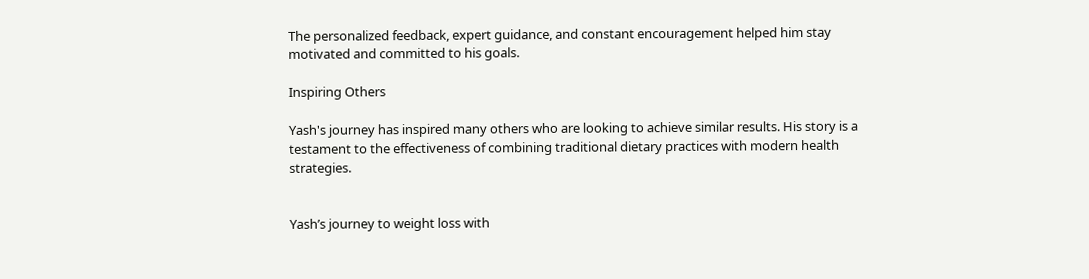The personalized feedback, expert guidance, and constant encouragement helped him stay motivated and committed to his goals.

Inspiring Others

Yash's journey has inspired many others who are looking to achieve similar results. His story is a testament to the effectiveness of combining traditional dietary practices with modern health strategies.


Yash’s journey to weight loss with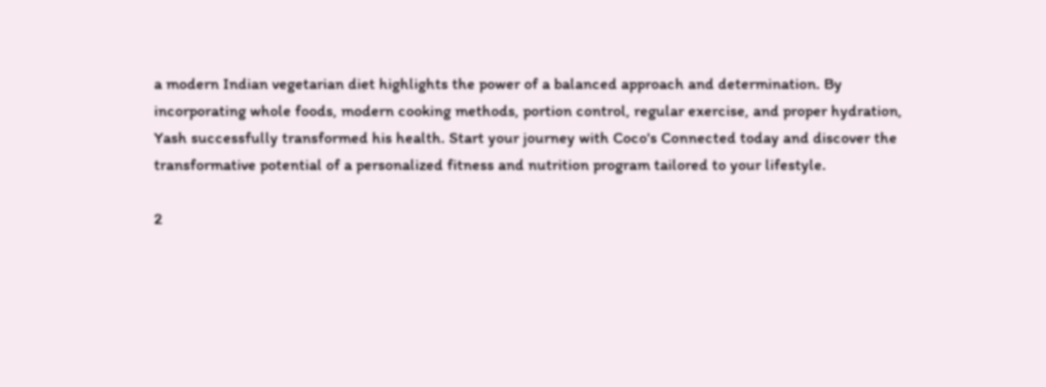a modern Indian vegetarian diet highlights the power of a balanced approach and determination. By incorporating whole foods, modern cooking methods, portion control, regular exercise, and proper hydration, Yash successfully transformed his health. Start your journey with Coco's Connected today and discover the transformative potential of a personalized fitness and nutrition program tailored to your lifestyle.

2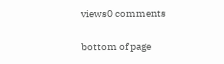views0 comments


bottom of page